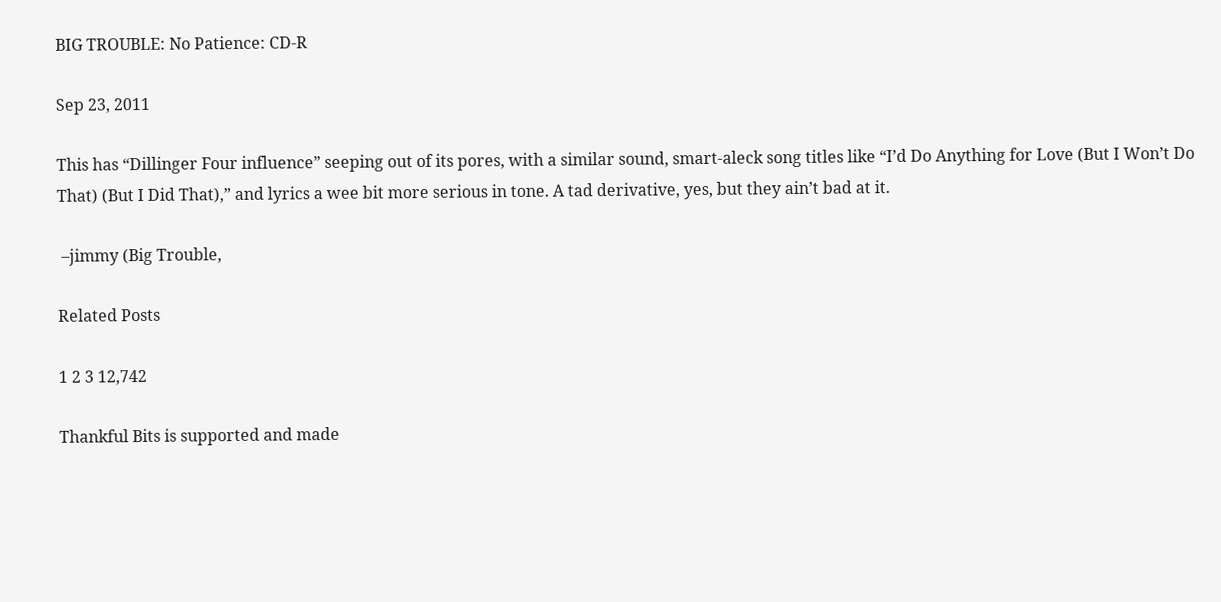BIG TROUBLE: No Patience: CD-R

Sep 23, 2011

This has “Dillinger Four influence” seeping out of its pores, with a similar sound, smart-aleck song titles like “I’d Do Anything for Love (But I Won’t Do That) (But I Did That),” and lyrics a wee bit more serious in tone. A tad derivative, yes, but they ain’t bad at it.

 –jimmy (Big Trouble,

Related Posts

1 2 3 12,742

Thankful Bits is supported and made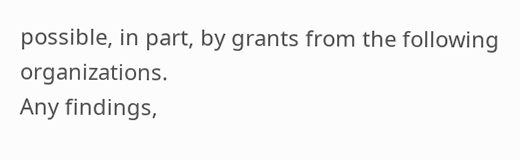possible, in part, by grants from the following organizations.
Any findings,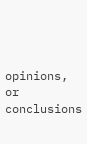opinions, or conclusions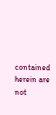contained herein are not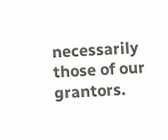necessarily those of our grantors.